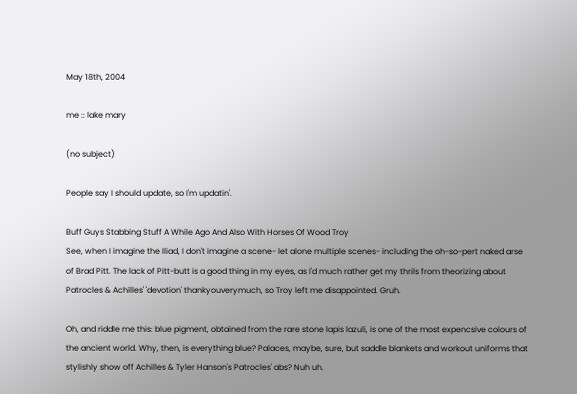May 18th, 2004

me :: lake mary

(no subject)

People say I should update, so I'm updatin'.

Buff Guys Stabbing Stuff A While Ago And Also With Horses Of Wood Troy
See, when I imagine the Iliad, I don't imagine a scene- let alone multiple scenes- including the oh-so-pert naked arse of Brad Pitt. The lack of Pitt-butt is a good thing in my eyes, as I'd much rather get my thrils from theorizing about Patrocles & Achilles' 'devotion' thankyouverymuch, so Troy left me disappointed. Gruh.

Oh, and riddle me this: blue pigment, obtained from the rare stone lapis lazuli, is one of the most expencsive colours of the ancient world. Why, then, is everything blue? Palaces, maybe, sure, but saddle blankets and workout uniforms that stylishly show off Achilles & Tyler Hanson's Patrocles' abs? Nuh uh.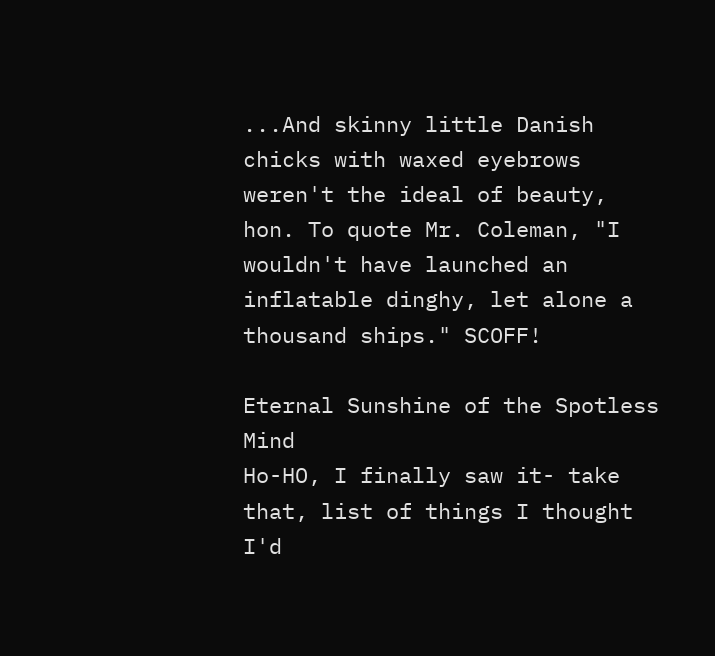...And skinny little Danish chicks with waxed eyebrows weren't the ideal of beauty, hon. To quote Mr. Coleman, "I wouldn't have launched an inflatable dinghy, let alone a thousand ships." SCOFF!

Eternal Sunshine of the Spotless Mind
Ho-HO, I finally saw it- take that, list of things I thought I'd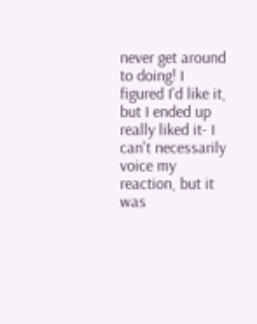never get around to doing! I figured I'd like it, but I ended up really liked it- I can't necessarily voice my reaction, but it was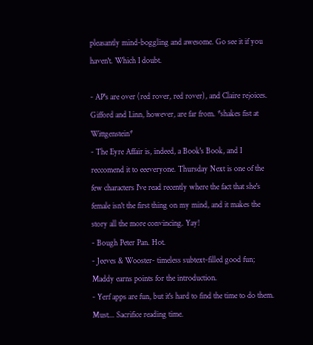pleasantly mind-boggling and awesome. Go see it if you haven't. Which I doubt.

- AP's are over (red rover, red rover), and Claire rejoices. Gifford and Linn, however, are far from. *shakes fist at Wittgenstein*
- The Eyre Affair is, indeed, a Book's Book, and I reccomend it to eeeveryone. Thursday Next is one of the few characters I've read recently where the fact that she's female isn't the first thing on my mind, and it makes the story all the more convincing. Yay!
- Bough Peter Pan. Hot.
- Jeeves & Wooster- timeless subtext-filled good fun; Maddy earns points for the introduction.
- Yerf apps are fun, but it's hard to find the time to do them. Must... Sacrifice reading time.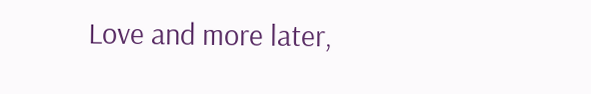Love and more later,